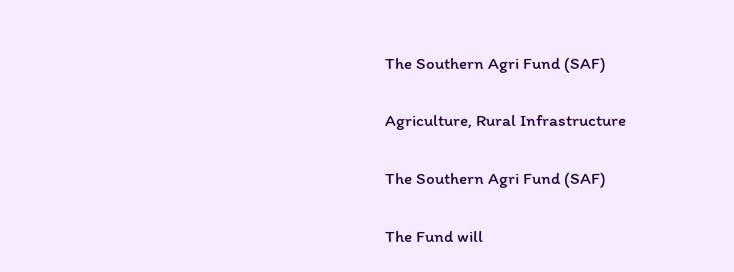The Southern Agri Fund (SAF)

Agriculture, Rural Infrastructure

The Southern Agri Fund (SAF)

The Fund will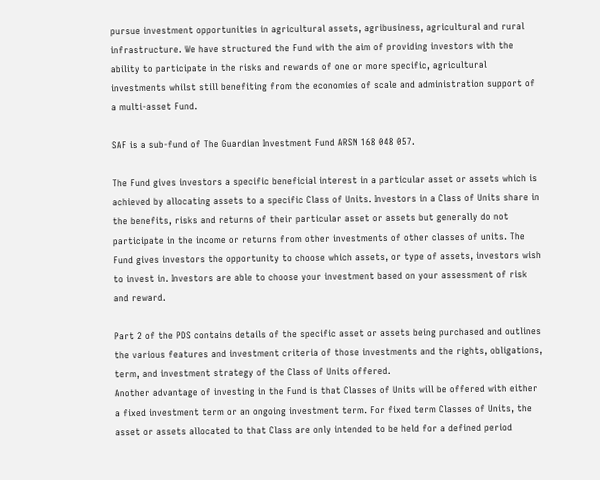pursue investment opportunities in agricultural assets, agribusiness, agricultural and rural infrastructure. We have structured the Fund with the aim of providing investors with the ability to participate in the risks and rewards of one or more specific, agricultural investments whilst still benefiting from the economies of scale and administration support of a multi-asset Fund.

SAF is a sub-fund of The Guardian Investment Fund ARSN 168 048 057.

The Fund gives investors a specific beneficial interest in a particular asset or assets which is achieved by allocating assets to a specific Class of Units. Investors in a Class of Units share in the benefits, risks and returns of their particular asset or assets but generally do not participate in the income or returns from other investments of other classes of units. The Fund gives investors the opportunity to choose which assets, or type of assets, investors wish to invest in. Investors are able to choose your investment based on your assessment of risk and reward.

Part 2 of the PDS contains details of the specific asset or assets being purchased and outlines the various features and investment criteria of those investments and the rights, obligations, term, and investment strategy of the Class of Units offered.
Another advantage of investing in the Fund is that Classes of Units will be offered with either a fixed investment term or an ongoing investment term. For fixed term Classes of Units, the asset or assets allocated to that Class are only intended to be held for a defined period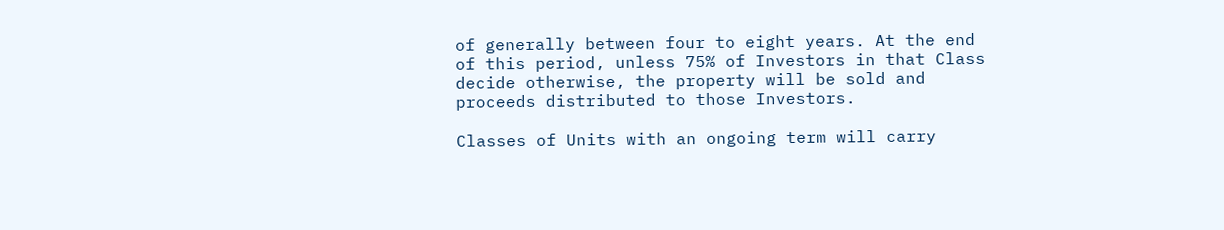of generally between four to eight years. At the end of this period, unless 75% of Investors in that Class decide otherwise, the property will be sold and proceeds distributed to those Investors.

Classes of Units with an ongoing term will carry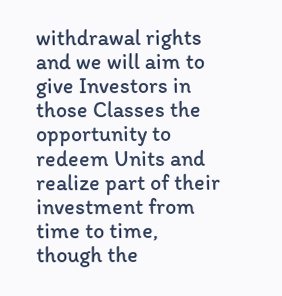withdrawal rights and we will aim to give Investors in those Classes the opportunity to redeem Units and realize part of their investment from time to time, though the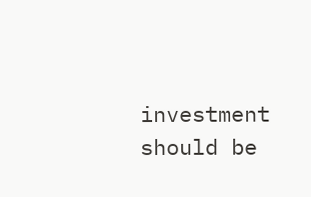investment should be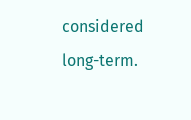considered long-term.